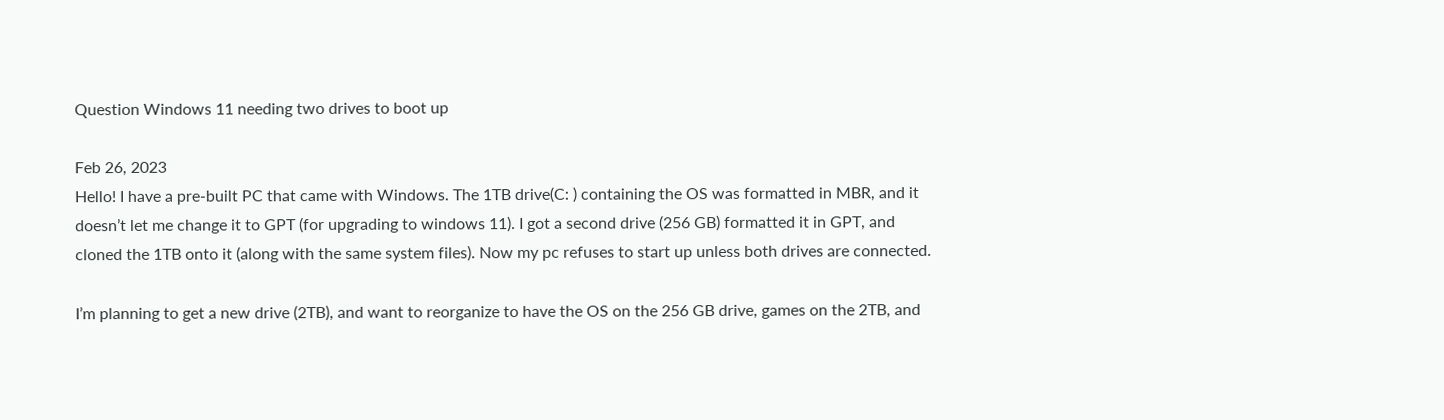Question Windows 11 needing two drives to boot up

Feb 26, 2023
Hello! I have a pre-built PC that came with Windows. The 1TB drive(C: ) containing the OS was formatted in MBR, and it doesn’t let me change it to GPT (for upgrading to windows 11). I got a second drive (256 GB) formatted it in GPT, and cloned the 1TB onto it (along with the same system files). Now my pc refuses to start up unless both drives are connected.

I’m planning to get a new drive (2TB), and want to reorganize to have the OS on the 256 GB drive, games on the 2TB, and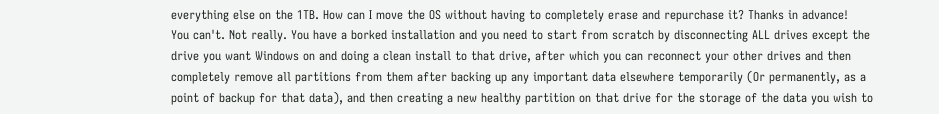everything else on the 1TB. How can I move the OS without having to completely erase and repurchase it? Thanks in advance!
You can't. Not really. You have a borked installation and you need to start from scratch by disconnecting ALL drives except the drive you want Windows on and doing a clean install to that drive, after which you can reconnect your other drives and then completely remove all partitions from them after backing up any important data elsewhere temporarily (Or permanently, as a point of backup for that data), and then creating a new healthy partition on that drive for the storage of the data you wish to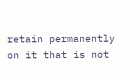retain permanently on it that is not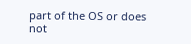part of the OS or does not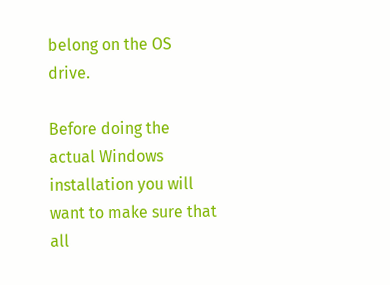belong on the OS drive.

Before doing the actual Windows installation you will want to make sure that all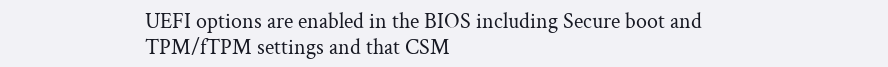UEFI options are enabled in the BIOS including Secure boot and TPM/fTPM settings and that CSM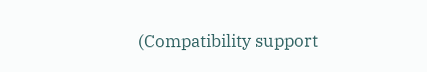(Compatibility support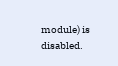module) is disabled.